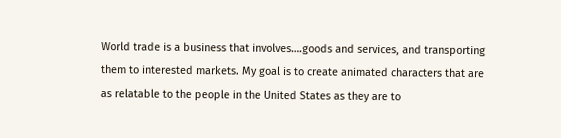World trade is a business that involves….goods and services, and transporting them to interested markets. My goal is to create animated characters that are as relatable to the people in the United States as they are to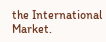the International Market.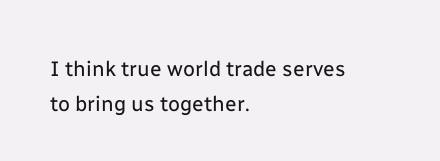I think true world trade serves to bring us together.